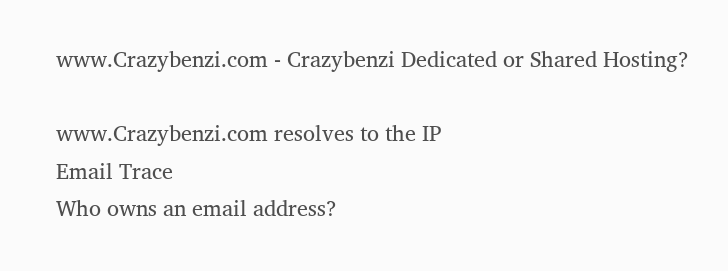www.Crazybenzi.com - Crazybenzi Dedicated or Shared Hosting?

www.Crazybenzi.com resolves to the IP
Email Trace
Who owns an email address?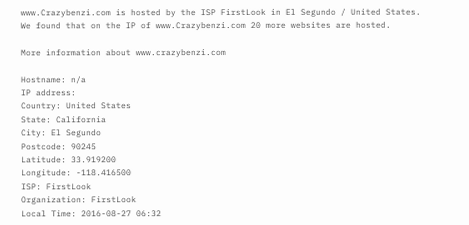www.Crazybenzi.com is hosted by the ISP FirstLook in El Segundo / United States.
We found that on the IP of www.Crazybenzi.com 20 more websites are hosted.

More information about www.crazybenzi.com

Hostname: n/a
IP address:
Country: United States
State: California
City: El Segundo
Postcode: 90245
Latitude: 33.919200
Longitude: -118.416500
ISP: FirstLook
Organization: FirstLook
Local Time: 2016-08-27 06:32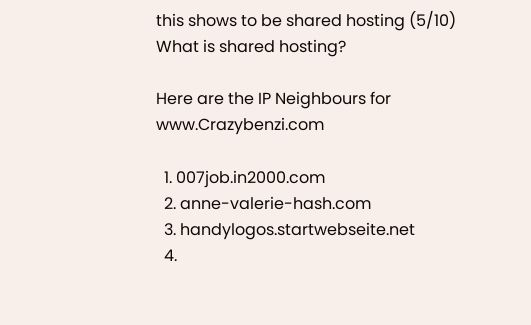this shows to be shared hosting (5/10)
What is shared hosting?

Here are the IP Neighbours for www.Crazybenzi.com

  1. 007job.in2000.com
  2. anne-valerie-hash.com
  3. handylogos.startwebseite.net
  4.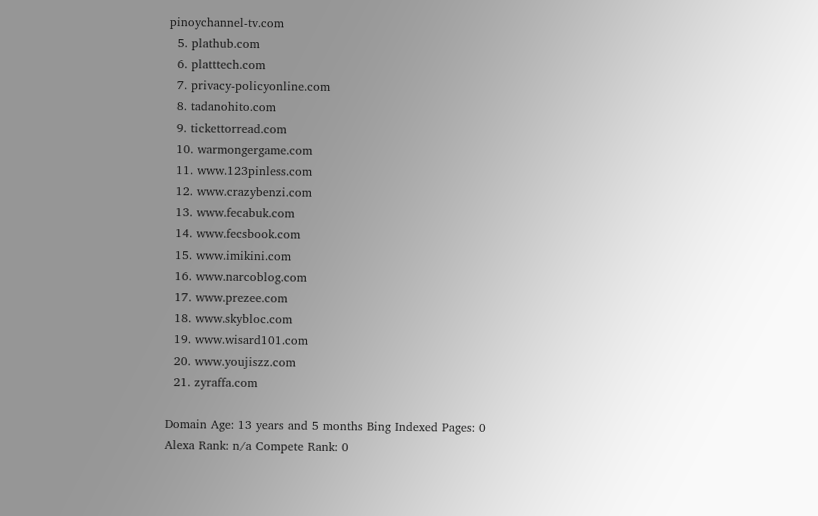pinoychannel-tv.com
  5. plathub.com
  6. platttech.com
  7. privacy-policyonline.com
  8. tadanohito.com
  9. tickettorread.com
  10. warmongergame.com
  11. www.123pinless.com
  12. www.crazybenzi.com
  13. www.fecabuk.com
  14. www.fecsbook.com
  15. www.imikini.com
  16. www.narcoblog.com
  17. www.prezee.com
  18. www.skybloc.com
  19. www.wisard101.com
  20. www.youjiszz.com
  21. zyraffa.com

Domain Age: 13 years and 5 months Bing Indexed Pages: 0
Alexa Rank: n/a Compete Rank: 0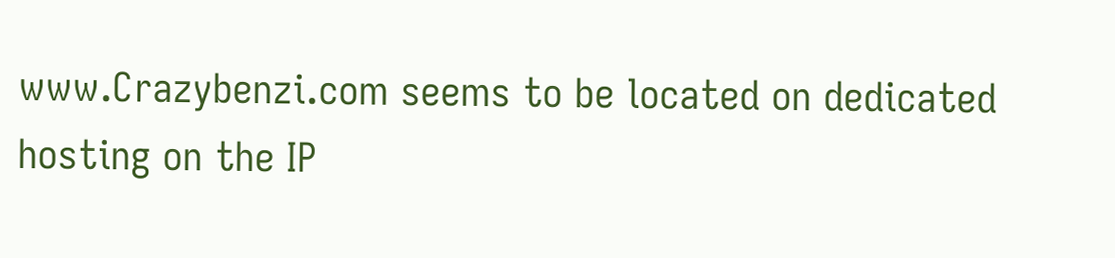www.Crazybenzi.com seems to be located on dedicated hosting on the IP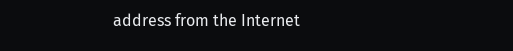address from the Internet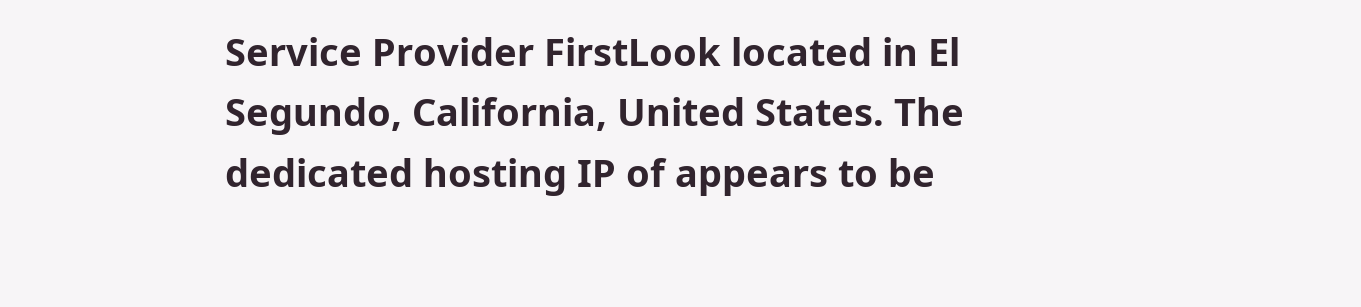Service Provider FirstLook located in El Segundo, California, United States. The dedicated hosting IP of appears to be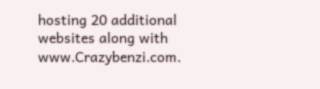hosting 20 additional websites along with www.Crazybenzi.com.